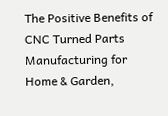The Positive Benefits of CNC Turned Parts Manufacturing for Home & Garden,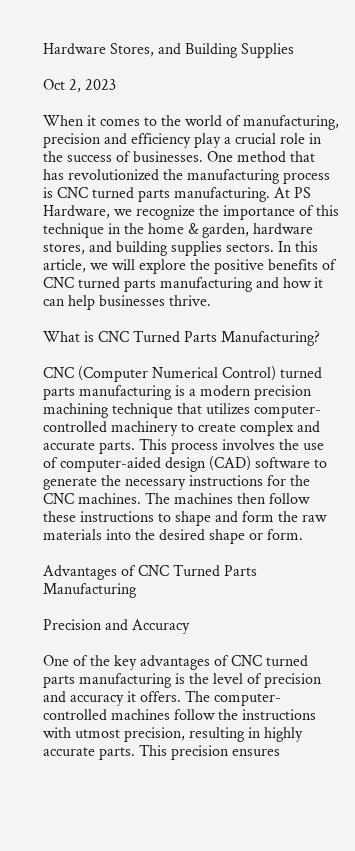Hardware Stores, and Building Supplies

Oct 2, 2023

When it comes to the world of manufacturing, precision and efficiency play a crucial role in the success of businesses. One method that has revolutionized the manufacturing process is CNC turned parts manufacturing. At PS Hardware, we recognize the importance of this technique in the home & garden, hardware stores, and building supplies sectors. In this article, we will explore the positive benefits of CNC turned parts manufacturing and how it can help businesses thrive.

What is CNC Turned Parts Manufacturing?

CNC (Computer Numerical Control) turned parts manufacturing is a modern precision machining technique that utilizes computer-controlled machinery to create complex and accurate parts. This process involves the use of computer-aided design (CAD) software to generate the necessary instructions for the CNC machines. The machines then follow these instructions to shape and form the raw materials into the desired shape or form.

Advantages of CNC Turned Parts Manufacturing

Precision and Accuracy

One of the key advantages of CNC turned parts manufacturing is the level of precision and accuracy it offers. The computer-controlled machines follow the instructions with utmost precision, resulting in highly accurate parts. This precision ensures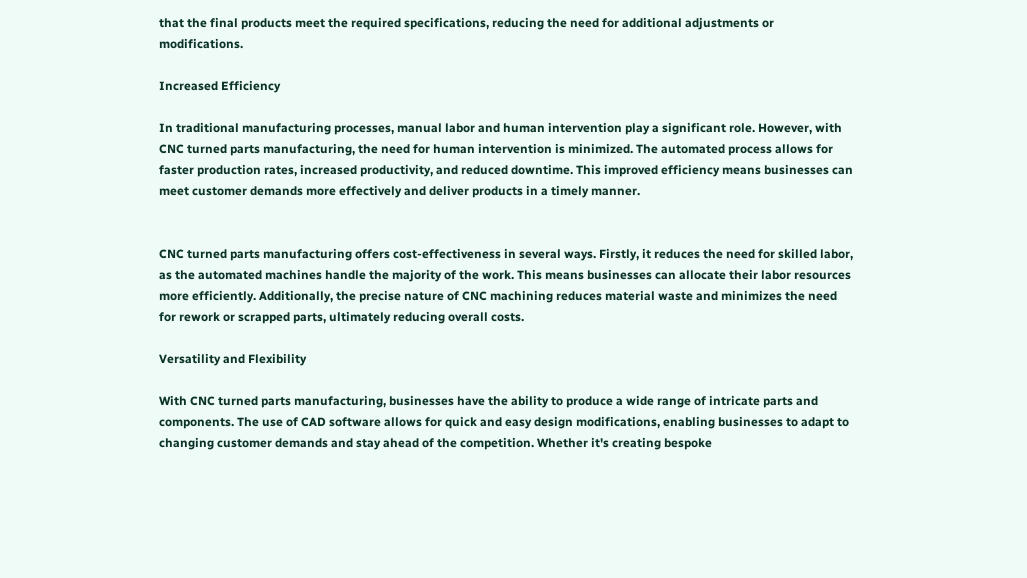that the final products meet the required specifications, reducing the need for additional adjustments or modifications.

Increased Efficiency

In traditional manufacturing processes, manual labor and human intervention play a significant role. However, with CNC turned parts manufacturing, the need for human intervention is minimized. The automated process allows for faster production rates, increased productivity, and reduced downtime. This improved efficiency means businesses can meet customer demands more effectively and deliver products in a timely manner.


CNC turned parts manufacturing offers cost-effectiveness in several ways. Firstly, it reduces the need for skilled labor, as the automated machines handle the majority of the work. This means businesses can allocate their labor resources more efficiently. Additionally, the precise nature of CNC machining reduces material waste and minimizes the need for rework or scrapped parts, ultimately reducing overall costs.

Versatility and Flexibility

With CNC turned parts manufacturing, businesses have the ability to produce a wide range of intricate parts and components. The use of CAD software allows for quick and easy design modifications, enabling businesses to adapt to changing customer demands and stay ahead of the competition. Whether it's creating bespoke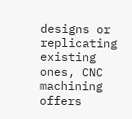designs or replicating existing ones, CNC machining offers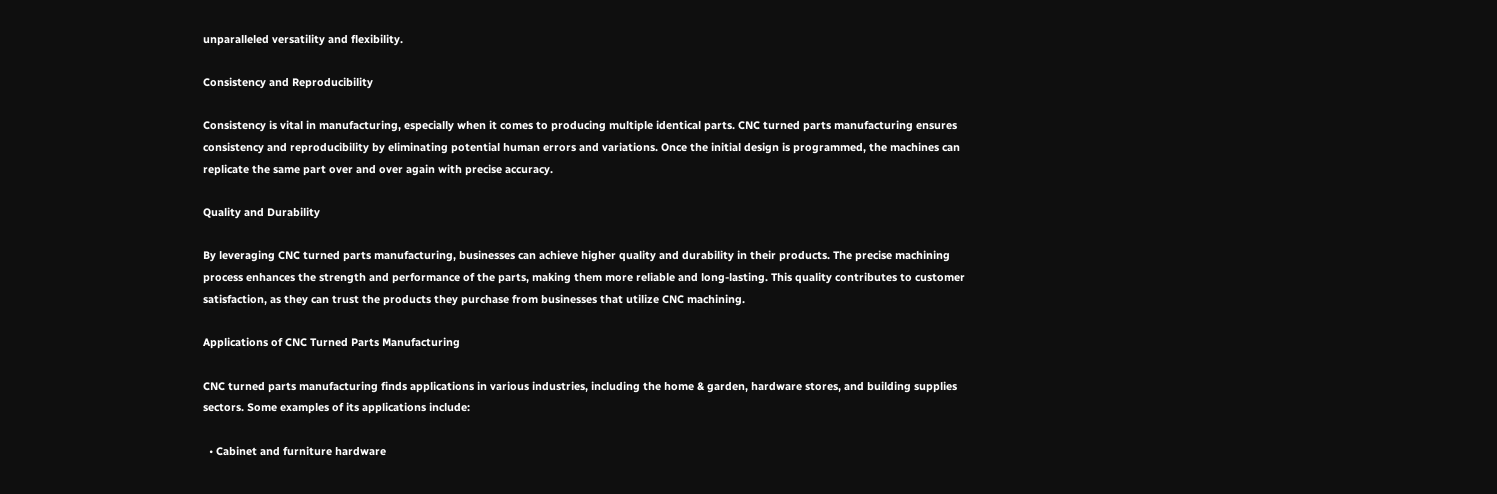unparalleled versatility and flexibility.

Consistency and Reproducibility

Consistency is vital in manufacturing, especially when it comes to producing multiple identical parts. CNC turned parts manufacturing ensures consistency and reproducibility by eliminating potential human errors and variations. Once the initial design is programmed, the machines can replicate the same part over and over again with precise accuracy.

Quality and Durability

By leveraging CNC turned parts manufacturing, businesses can achieve higher quality and durability in their products. The precise machining process enhances the strength and performance of the parts, making them more reliable and long-lasting. This quality contributes to customer satisfaction, as they can trust the products they purchase from businesses that utilize CNC machining.

Applications of CNC Turned Parts Manufacturing

CNC turned parts manufacturing finds applications in various industries, including the home & garden, hardware stores, and building supplies sectors. Some examples of its applications include:

  • Cabinet and furniture hardware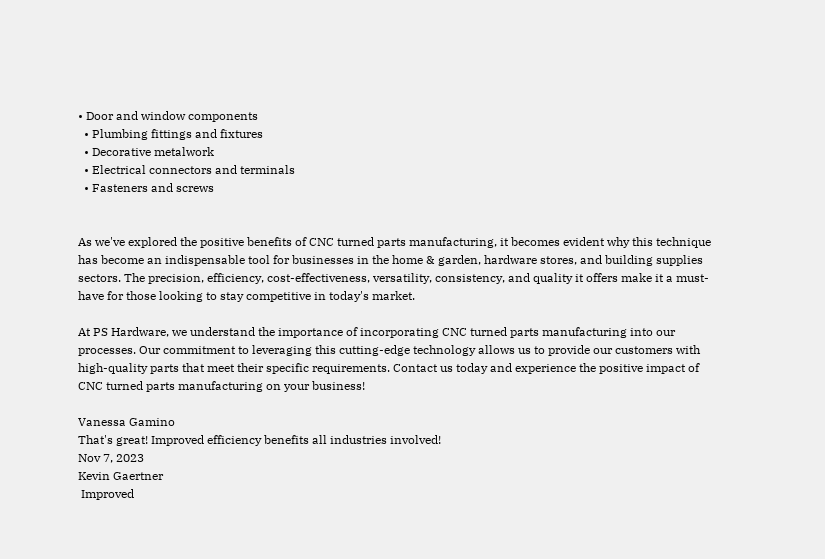• Door and window components
  • Plumbing fittings and fixtures
  • Decorative metalwork
  • Electrical connectors and terminals
  • Fasteners and screws


As we've explored the positive benefits of CNC turned parts manufacturing, it becomes evident why this technique has become an indispensable tool for businesses in the home & garden, hardware stores, and building supplies sectors. The precision, efficiency, cost-effectiveness, versatility, consistency, and quality it offers make it a must-have for those looking to stay competitive in today's market.

At PS Hardware, we understand the importance of incorporating CNC turned parts manufacturing into our processes. Our commitment to leveraging this cutting-edge technology allows us to provide our customers with high-quality parts that meet their specific requirements. Contact us today and experience the positive impact of CNC turned parts manufacturing on your business!

Vanessa Gamino
That's great! Improved efficiency benefits all industries involved!
Nov 7, 2023
Kevin Gaertner
 Improved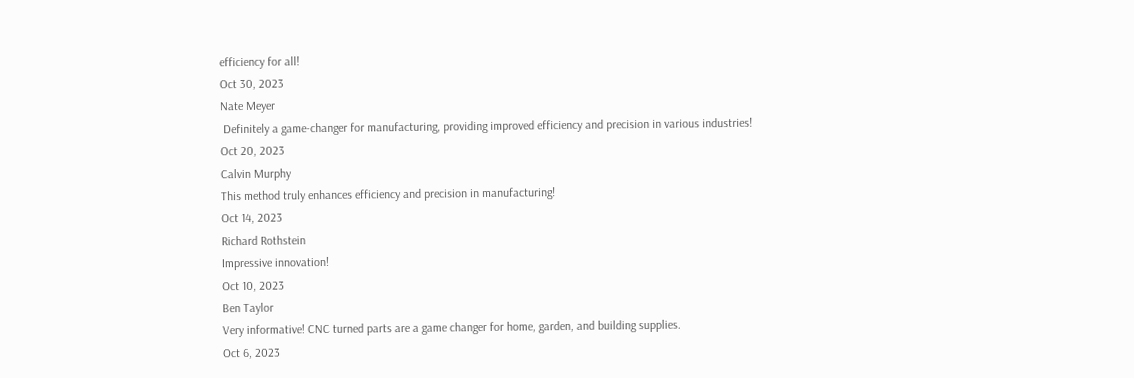efficiency for all!
Oct 30, 2023
Nate Meyer
 Definitely a game-changer for manufacturing, providing improved efficiency and precision in various industries!
Oct 20, 2023
Calvin Murphy
This method truly enhances efficiency and precision in manufacturing!
Oct 14, 2023
Richard Rothstein
Impressive innovation!
Oct 10, 2023
Ben Taylor
Very informative! CNC turned parts are a game changer for home, garden, and building supplies.
Oct 6, 2023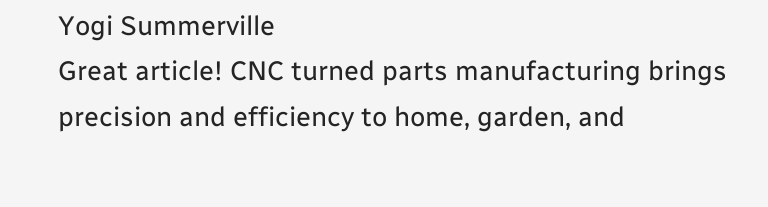Yogi Summerville
Great article! CNC turned parts manufacturing brings precision and efficiency to home, garden, and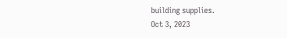building supplies.
Oct 3, 2023